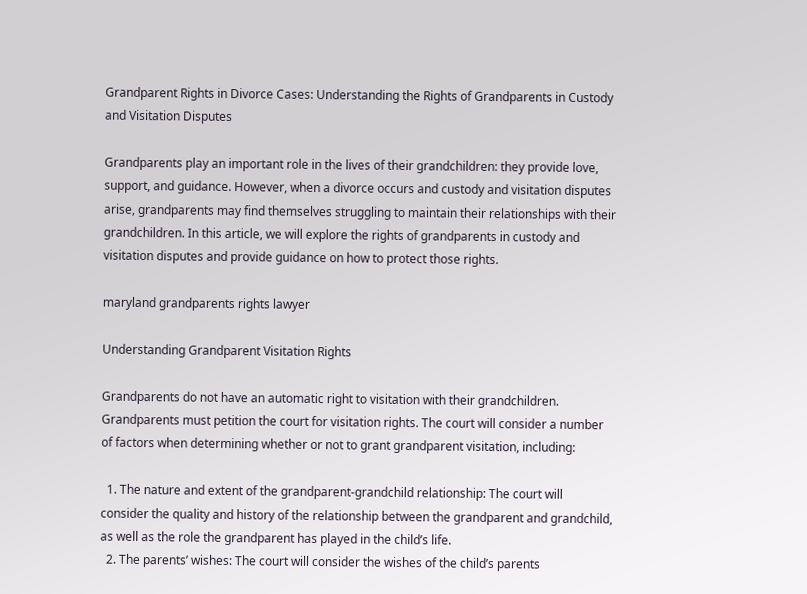Grandparent Rights in Divorce Cases: Understanding the Rights of Grandparents in Custody and Visitation Disputes

Grandparents play an important role in the lives of their grandchildren: they provide love, support, and guidance. However, when a divorce occurs and custody and visitation disputes arise, grandparents may find themselves struggling to maintain their relationships with their grandchildren. In this article, we will explore the rights of grandparents in custody and visitation disputes and provide guidance on how to protect those rights.

maryland grandparents rights lawyer

Understanding Grandparent Visitation Rights

Grandparents do not have an automatic right to visitation with their grandchildren. Grandparents must petition the court for visitation rights. The court will consider a number of factors when determining whether or not to grant grandparent visitation, including:

  1. The nature and extent of the grandparent-grandchild relationship: The court will consider the quality and history of the relationship between the grandparent and grandchild, as well as the role the grandparent has played in the child’s life.
  2. The parents’ wishes: The court will consider the wishes of the child’s parents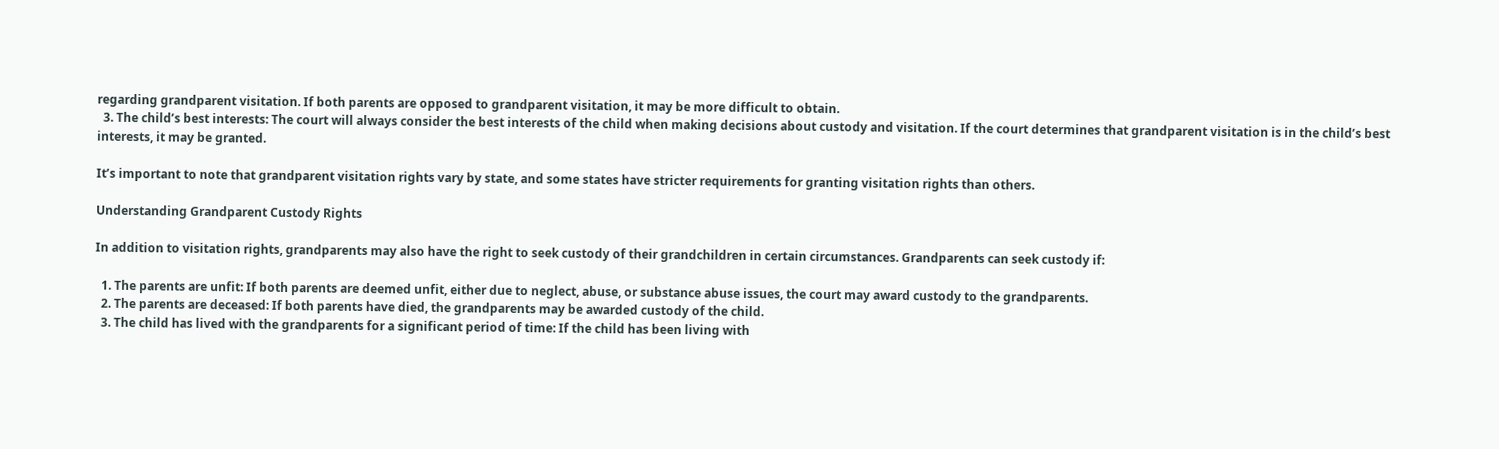regarding grandparent visitation. If both parents are opposed to grandparent visitation, it may be more difficult to obtain.
  3. The child’s best interests: The court will always consider the best interests of the child when making decisions about custody and visitation. If the court determines that grandparent visitation is in the child’s best interests, it may be granted.

It’s important to note that grandparent visitation rights vary by state, and some states have stricter requirements for granting visitation rights than others.

Understanding Grandparent Custody Rights

In addition to visitation rights, grandparents may also have the right to seek custody of their grandchildren in certain circumstances. Grandparents can seek custody if:

  1. The parents are unfit: If both parents are deemed unfit, either due to neglect, abuse, or substance abuse issues, the court may award custody to the grandparents.
  2. The parents are deceased: If both parents have died, the grandparents may be awarded custody of the child.
  3. The child has lived with the grandparents for a significant period of time: If the child has been living with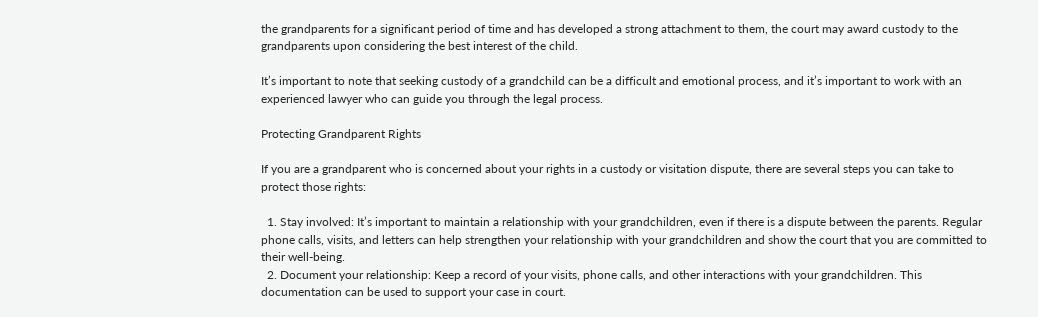the grandparents for a significant period of time and has developed a strong attachment to them, the court may award custody to the grandparents upon considering the best interest of the child.

It’s important to note that seeking custody of a grandchild can be a difficult and emotional process, and it’s important to work with an experienced lawyer who can guide you through the legal process.

Protecting Grandparent Rights

If you are a grandparent who is concerned about your rights in a custody or visitation dispute, there are several steps you can take to protect those rights:

  1. Stay involved: It’s important to maintain a relationship with your grandchildren, even if there is a dispute between the parents. Regular phone calls, visits, and letters can help strengthen your relationship with your grandchildren and show the court that you are committed to their well-being.
  2. Document your relationship: Keep a record of your visits, phone calls, and other interactions with your grandchildren. This documentation can be used to support your case in court.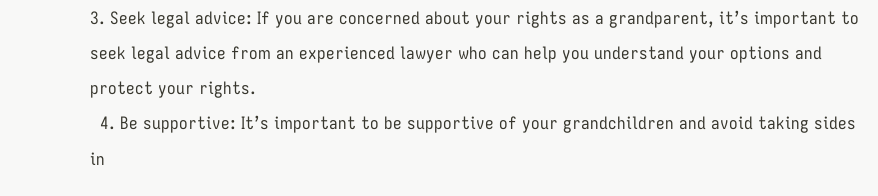3. Seek legal advice: If you are concerned about your rights as a grandparent, it’s important to seek legal advice from an experienced lawyer who can help you understand your options and protect your rights.
  4. Be supportive: It’s important to be supportive of your grandchildren and avoid taking sides in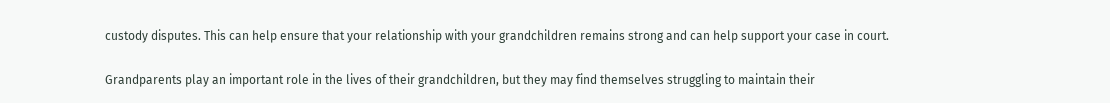custody disputes. This can help ensure that your relationship with your grandchildren remains strong and can help support your case in court.

Grandparents play an important role in the lives of their grandchildren, but they may find themselves struggling to maintain their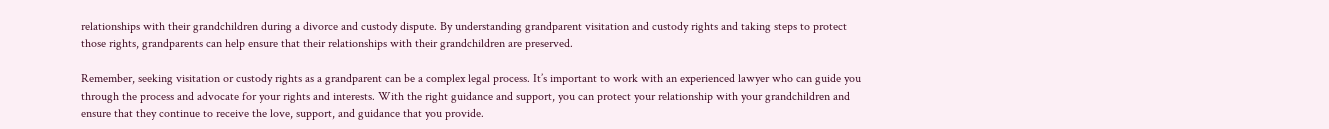relationships with their grandchildren during a divorce and custody dispute. By understanding grandparent visitation and custody rights and taking steps to protect those rights, grandparents can help ensure that their relationships with their grandchildren are preserved.

Remember, seeking visitation or custody rights as a grandparent can be a complex legal process. It’s important to work with an experienced lawyer who can guide you through the process and advocate for your rights and interests. With the right guidance and support, you can protect your relationship with your grandchildren and ensure that they continue to receive the love, support, and guidance that you provide.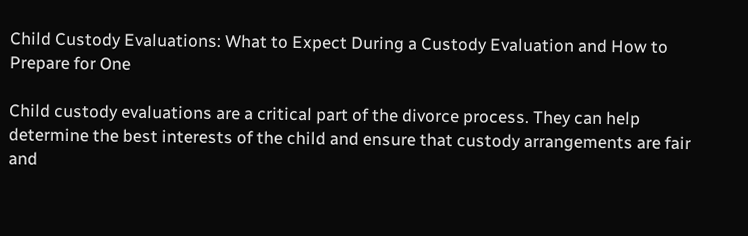Child Custody Evaluations: What to Expect During a Custody Evaluation and How to Prepare for One

Child custody evaluations are a critical part of the divorce process. They can help determine the best interests of the child and ensure that custody arrangements are fair and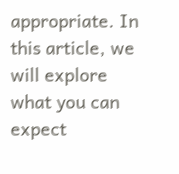appropriate. In this article, we will explore what you can expect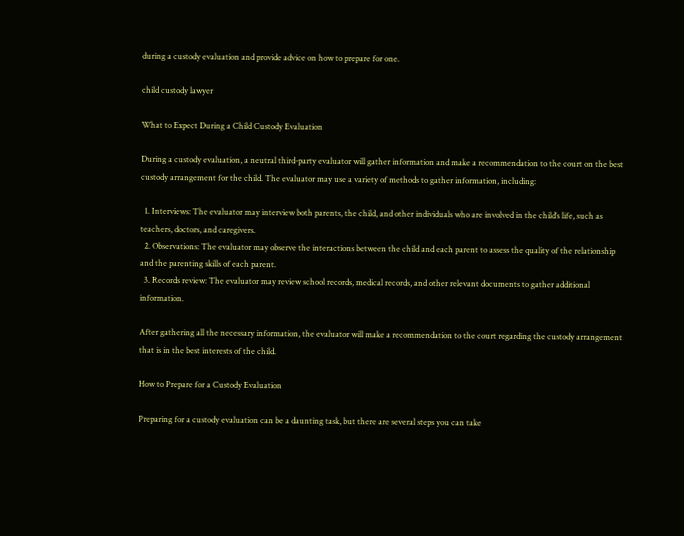during a custody evaluation and provide advice on how to prepare for one.

child custody lawyer

What to Expect During a Child Custody Evaluation

During a custody evaluation, a neutral third-party evaluator will gather information and make a recommendation to the court on the best custody arrangement for the child. The evaluator may use a variety of methods to gather information, including:

  1. Interviews: The evaluator may interview both parents, the child, and other individuals who are involved in the child’s life, such as teachers, doctors, and caregivers.
  2. Observations: The evaluator may observe the interactions between the child and each parent to assess the quality of the relationship and the parenting skills of each parent.
  3. Records review: The evaluator may review school records, medical records, and other relevant documents to gather additional information.

After gathering all the necessary information, the evaluator will make a recommendation to the court regarding the custody arrangement that is in the best interests of the child.

How to Prepare for a Custody Evaluation

Preparing for a custody evaluation can be a daunting task, but there are several steps you can take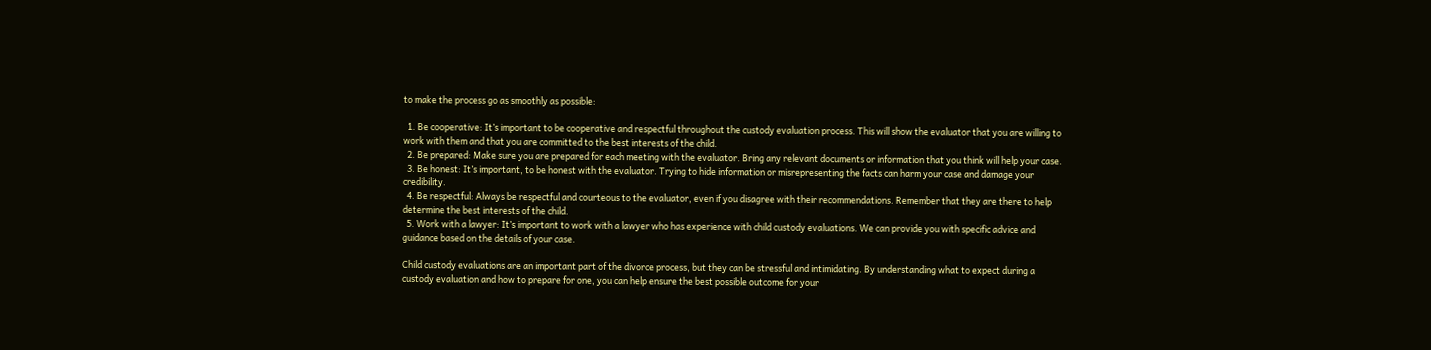to make the process go as smoothly as possible:

  1. Be cooperative: It’s important to be cooperative and respectful throughout the custody evaluation process. This will show the evaluator that you are willing to work with them and that you are committed to the best interests of the child.
  2. Be prepared: Make sure you are prepared for each meeting with the evaluator. Bring any relevant documents or information that you think will help your case.
  3. Be honest: It’s important, to be honest with the evaluator. Trying to hide information or misrepresenting the facts can harm your case and damage your credibility.
  4. Be respectful: Always be respectful and courteous to the evaluator, even if you disagree with their recommendations. Remember that they are there to help determine the best interests of the child.
  5. Work with a lawyer: It’s important to work with a lawyer who has experience with child custody evaluations. We can provide you with specific advice and guidance based on the details of your case.

Child custody evaluations are an important part of the divorce process, but they can be stressful and intimidating. By understanding what to expect during a custody evaluation and how to prepare for one, you can help ensure the best possible outcome for your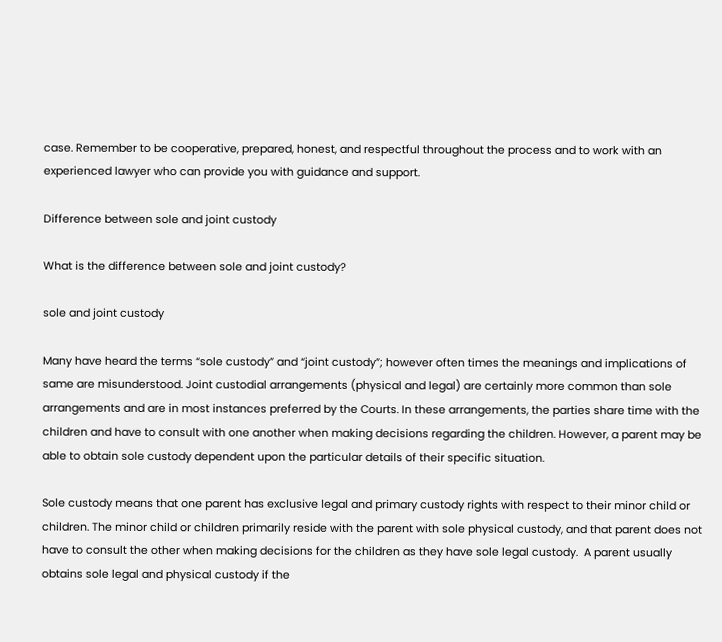case. Remember to be cooperative, prepared, honest, and respectful throughout the process and to work with an experienced lawyer who can provide you with guidance and support.

Difference between sole and joint custody

What is the difference between sole and joint custody?

sole and joint custody

Many have heard the terms “sole custody” and “joint custody”; however often times the meanings and implications of same are misunderstood. Joint custodial arrangements (physical and legal) are certainly more common than sole arrangements and are in most instances preferred by the Courts. In these arrangements, the parties share time with the children and have to consult with one another when making decisions regarding the children. However, a parent may be able to obtain sole custody dependent upon the particular details of their specific situation.

Sole custody means that one parent has exclusive legal and primary custody rights with respect to their minor child or children. The minor child or children primarily reside with the parent with sole physical custody, and that parent does not have to consult the other when making decisions for the children as they have sole legal custody.  A parent usually obtains sole legal and physical custody if the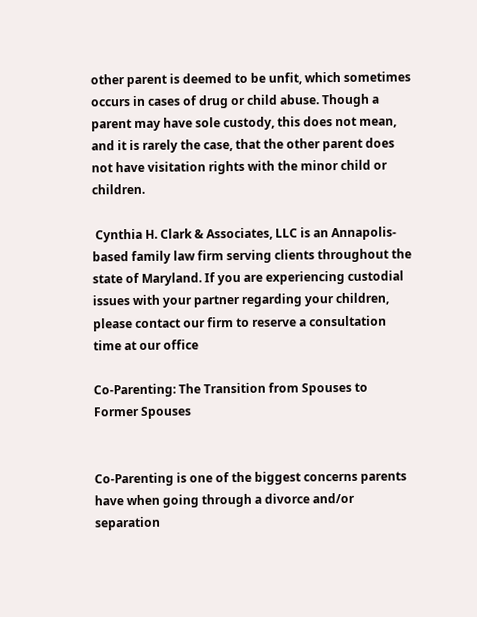other parent is deemed to be unfit, which sometimes occurs in cases of drug or child abuse. Though a parent may have sole custody, this does not mean, and it is rarely the case, that the other parent does not have visitation rights with the minor child or children.

 Cynthia H. Clark & Associates, LLC is an Annapolis-based family law firm serving clients throughout the state of Maryland. If you are experiencing custodial issues with your partner regarding your children, please contact our firm to reserve a consultation time at our office

Co-Parenting: The Transition from Spouses to Former Spouses


Co-Parenting is one of the biggest concerns parents have when going through a divorce and/or separation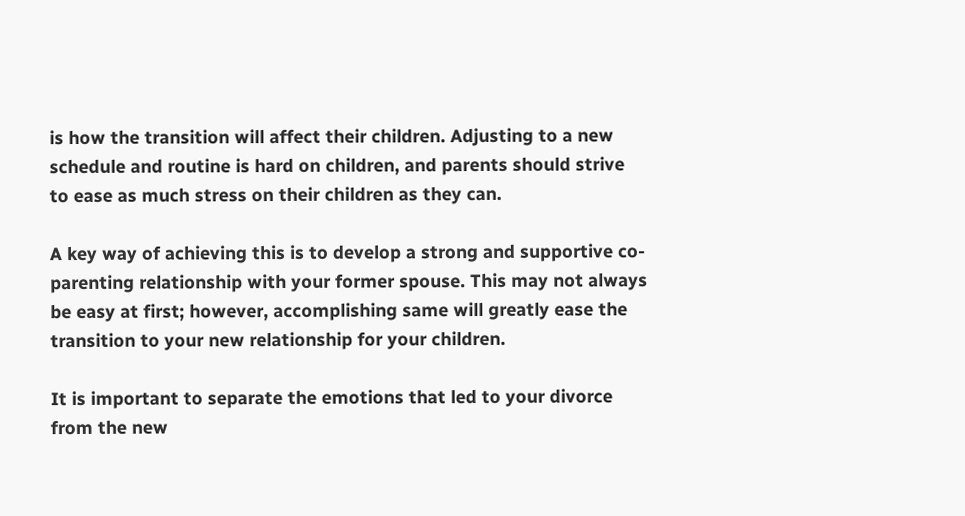is how the transition will affect their children. Adjusting to a new schedule and routine is hard on children, and parents should strive to ease as much stress on their children as they can.

A key way of achieving this is to develop a strong and supportive co-parenting relationship with your former spouse. This may not always be easy at first; however, accomplishing same will greatly ease the transition to your new relationship for your children.

It is important to separate the emotions that led to your divorce from the new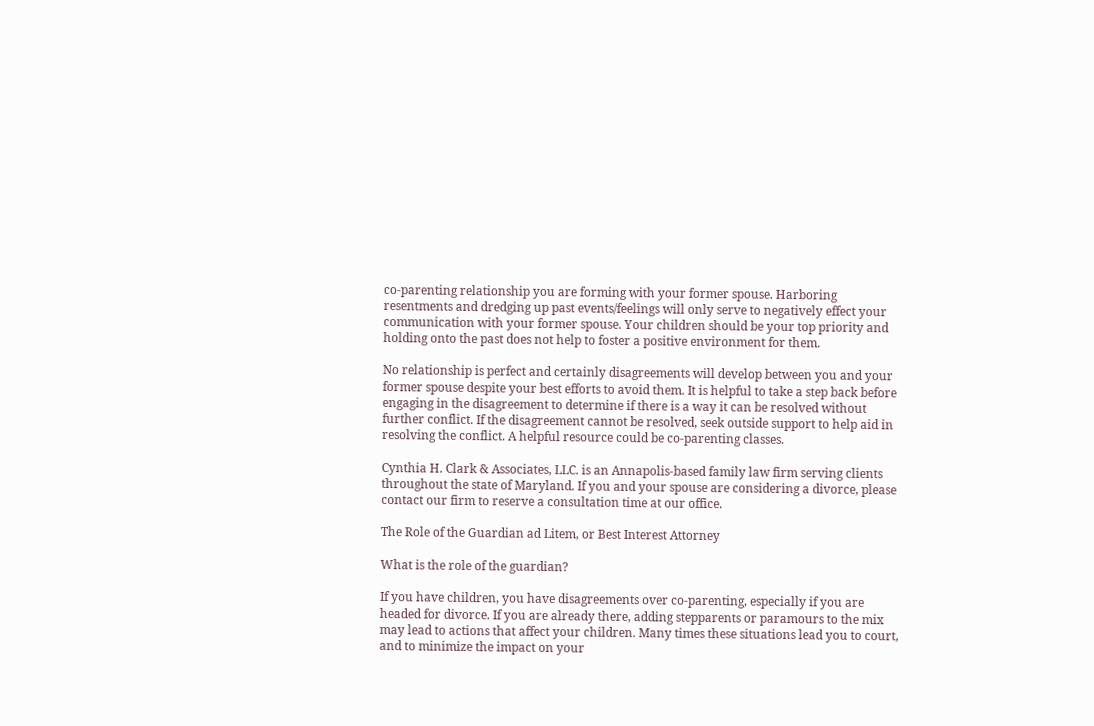co-parenting relationship you are forming with your former spouse. Harboring resentments and dredging up past events/feelings will only serve to negatively effect your communication with your former spouse. Your children should be your top priority and holding onto the past does not help to foster a positive environment for them.

No relationship is perfect and certainly disagreements will develop between you and your former spouse despite your best efforts to avoid them. It is helpful to take a step back before engaging in the disagreement to determine if there is a way it can be resolved without further conflict. If the disagreement cannot be resolved, seek outside support to help aid in resolving the conflict. A helpful resource could be co-parenting classes.

Cynthia H. Clark & Associates, LLC. is an Annapolis-based family law firm serving clients throughout the state of Maryland. If you and your spouse are considering a divorce, please contact our firm to reserve a consultation time at our office.

The Role of the Guardian ad Litem, or Best Interest Attorney

What is the role of the guardian?

If you have children, you have disagreements over co-parenting, especially if you are headed for divorce. If you are already there, adding stepparents or paramours to the mix may lead to actions that affect your children. Many times these situations lead you to court, and to minimize the impact on your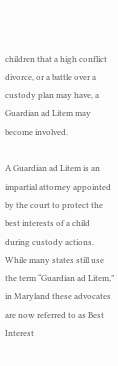children that a high conflict divorce, or a battle over a custody plan may have, a Guardian ad Litem may become involved.

A Guardian ad Litem is an impartial attorney appointed by the court to protect the best interests of a child during custody actions. While many states still use the term “Guardian ad Litem,” in Maryland these advocates are now referred to as Best Interest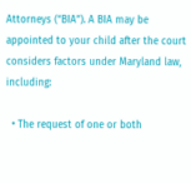Attorneys (“BIA”). A BIA may be appointed to your child after the court considers factors under Maryland law, including:

  • The request of one or both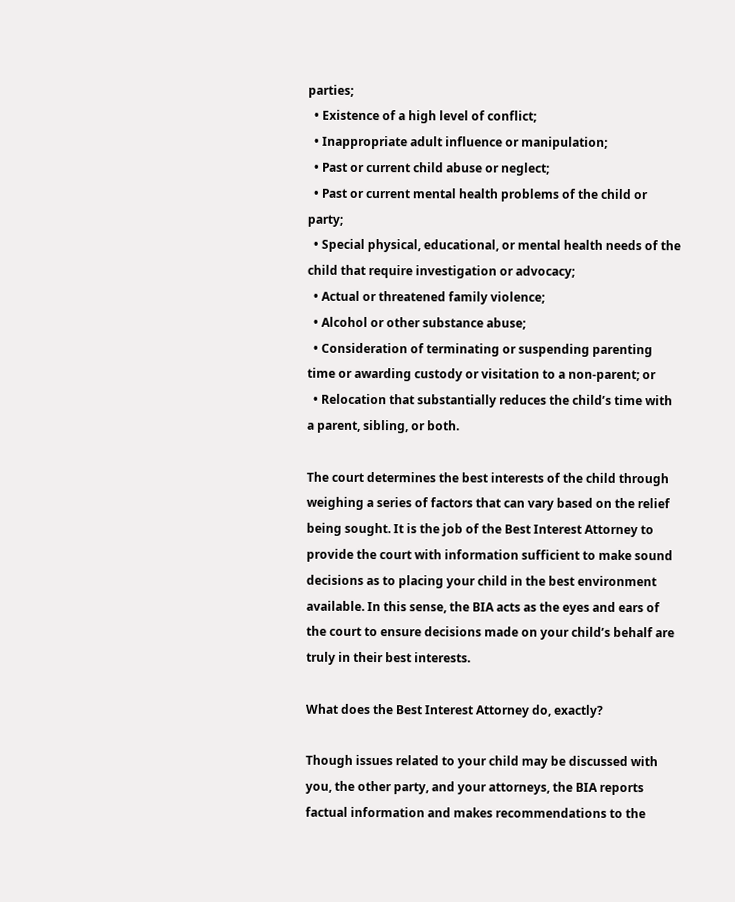parties;
  • Existence of a high level of conflict;
  • Inappropriate adult influence or manipulation;
  • Past or current child abuse or neglect;
  • Past or current mental health problems of the child or party;
  • Special physical, educational, or mental health needs of the child that require investigation or advocacy;
  • Actual or threatened family violence;
  • Alcohol or other substance abuse;
  • Consideration of terminating or suspending parenting time or awarding custody or visitation to a non-parent; or
  • Relocation that substantially reduces the child’s time with a parent, sibling, or both.

The court determines the best interests of the child through weighing a series of factors that can vary based on the relief being sought. It is the job of the Best Interest Attorney to provide the court with information sufficient to make sound decisions as to placing your child in the best environment available. In this sense, the BIA acts as the eyes and ears of the court to ensure decisions made on your child’s behalf are truly in their best interests.

What does the Best Interest Attorney do, exactly?

Though issues related to your child may be discussed with you, the other party, and your attorneys, the BIA reports factual information and makes recommendations to the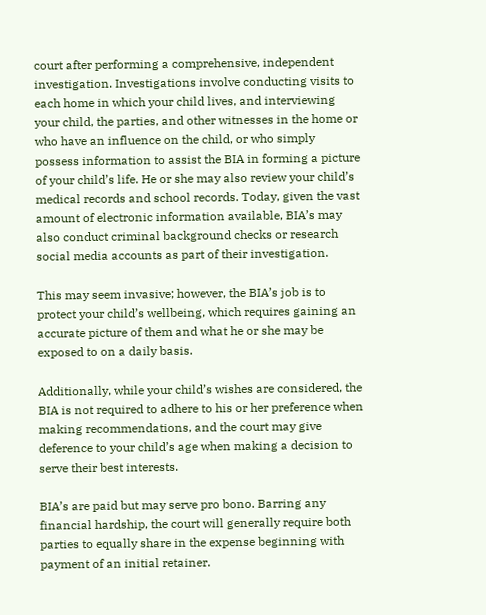court after performing a comprehensive, independent investigation. Investigations involve conducting visits to each home in which your child lives, and interviewing your child, the parties, and other witnesses in the home or who have an influence on the child, or who simply possess information to assist the BIA in forming a picture of your child’s life. He or she may also review your child’s medical records and school records. Today, given the vast amount of electronic information available, BIA’s may also conduct criminal background checks or research social media accounts as part of their investigation.

This may seem invasive; however, the BIA’s job is to protect your child’s wellbeing, which requires gaining an accurate picture of them and what he or she may be exposed to on a daily basis.

Additionally, while your child’s wishes are considered, the BIA is not required to adhere to his or her preference when making recommendations, and the court may give deference to your child’s age when making a decision to serve their best interests.

BIA’s are paid but may serve pro bono. Barring any financial hardship, the court will generally require both parties to equally share in the expense beginning with payment of an initial retainer.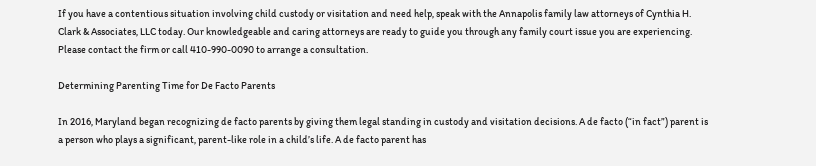If you have a contentious situation involving child custody or visitation and need help, speak with the Annapolis family law attorneys of Cynthia H. Clark & Associates, LLC today. Our knowledgeable and caring attorneys are ready to guide you through any family court issue you are experiencing. Please contact the firm or call 410-990-0090 to arrange a consultation.

Determining Parenting Time for De Facto Parents

In 2016, Maryland began recognizing de facto parents by giving them legal standing in custody and visitation decisions. A de facto (“in fact”) parent is a person who plays a significant, parent-like role in a child’s life. A de facto parent has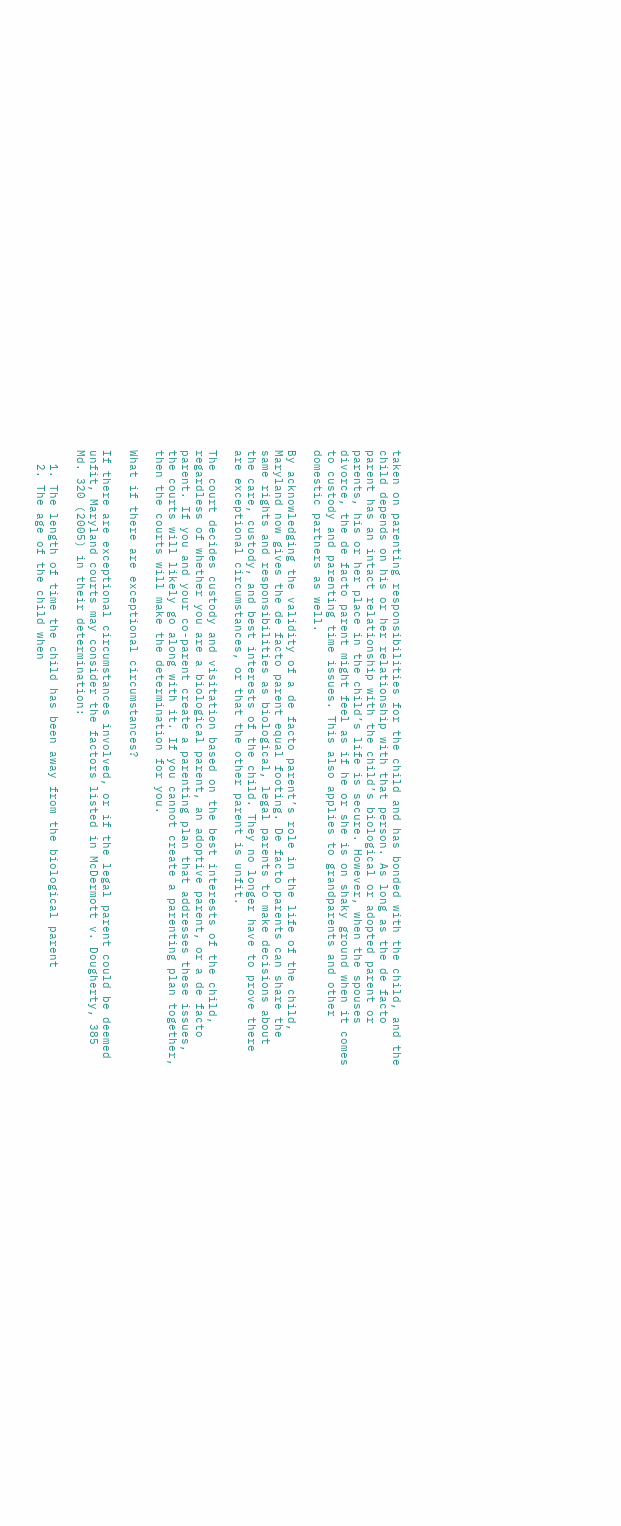taken on parenting responsibilities for the child and has bonded with the child, and the child depends on his or her relationship with that person. As long as the de facto parent has an intact relationship with the child’s biological or adopted parent or parents, his or her place in the child’s life is secure. However, when the spouses divorce, the de facto parent might feel as if he or she is on shaky ground when it comes to custody and parenting time issues. This also applies to grandparents and other domestic partners as well.

By acknowledging the validity of a de facto parent’s role in the life of the child, Maryland now gives the de facto parent equal footing. De facto parents can share the same rights and responsibilities as biological, legal parents to make decisions about the care, custody, and best interests of the child. They no longer have to prove there are exceptional circumstances, or that the other parent is unfit.

The court decides custody and visitation based on the best interests of the child, regardless of whether you are a biological parent, an adoptive parent, or a de facto parent. If you and your co-parent create a parenting plan that addresses these issues, the courts will likely go along with it. If you cannot create a parenting plan together, then the courts will make the determination for you.

What if there are exceptional circumstances?

If there are exceptional circumstances involved, or if the legal parent could be deemed unfit, Maryland courts may consider the factors listed in McDermott v. Dougherty, 385 Md. 320 (2005) in their determination:

  1. The length of time the child has been away from the biological parent
  2. The age of the child when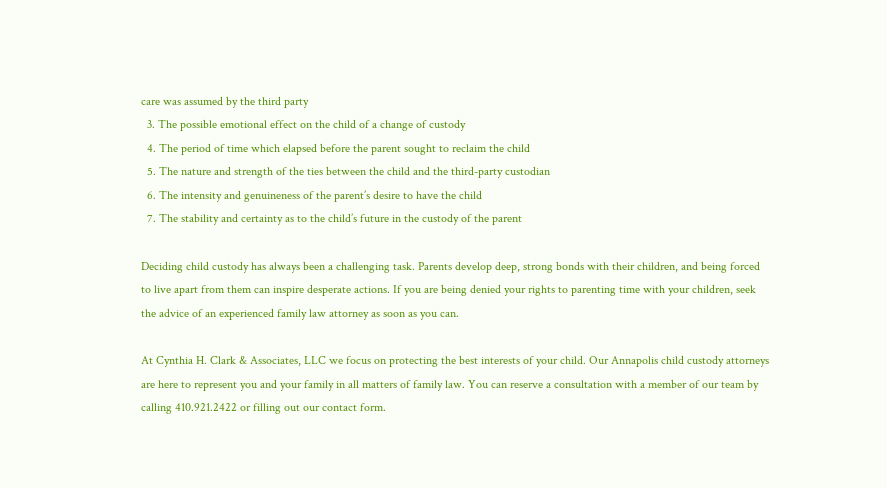care was assumed by the third party
  3. The possible emotional effect on the child of a change of custody
  4. The period of time which elapsed before the parent sought to reclaim the child
  5. The nature and strength of the ties between the child and the third-party custodian
  6. The intensity and genuineness of the parent’s desire to have the child
  7. The stability and certainty as to the child’s future in the custody of the parent

Deciding child custody has always been a challenging task. Parents develop deep, strong bonds with their children, and being forced to live apart from them can inspire desperate actions. If you are being denied your rights to parenting time with your children, seek the advice of an experienced family law attorney as soon as you can.

At Cynthia H. Clark & Associates, LLC we focus on protecting the best interests of your child. Our Annapolis child custody attorneys are here to represent you and your family in all matters of family law. You can reserve a consultation with a member of our team by calling 410.921.2422 or filling out our contact form.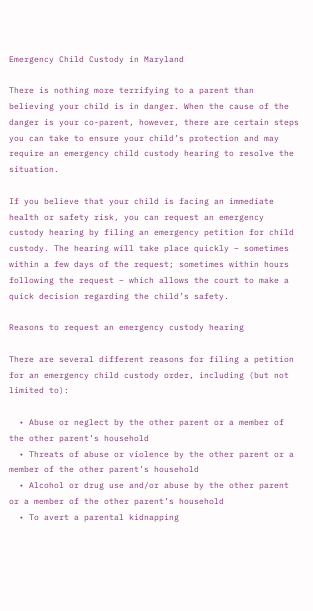Emergency Child Custody in Maryland

There is nothing more terrifying to a parent than believing your child is in danger. When the cause of the danger is your co-parent, however, there are certain steps you can take to ensure your child’s protection and may require an emergency child custody hearing to resolve the situation.

If you believe that your child is facing an immediate health or safety risk, you can request an emergency custody hearing by filing an emergency petition for child custody. The hearing will take place quickly – sometimes within a few days of the request; sometimes within hours following the request – which allows the court to make a quick decision regarding the child’s safety.

Reasons to request an emergency custody hearing

There are several different reasons for filing a petition for an emergency child custody order, including (but not limited to):

  • Abuse or neglect by the other parent or a member of the other parent’s household
  • Threats of abuse or violence by the other parent or a member of the other parent’s household
  • Alcohol or drug use and/or abuse by the other parent or a member of the other parent’s household
  • To avert a parental kidnapping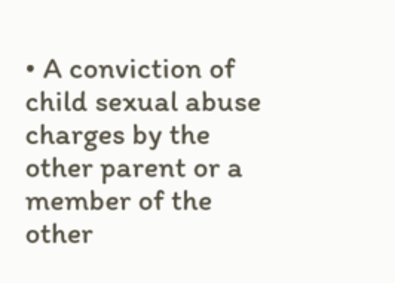• A conviction of child sexual abuse charges by the other parent or a member of the other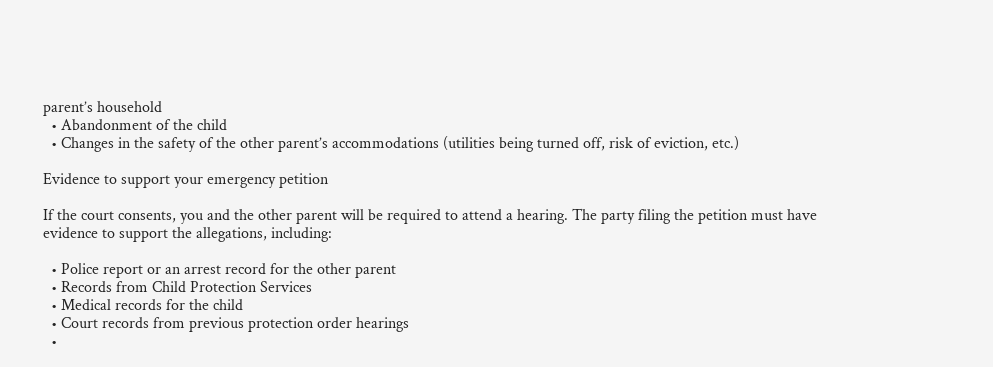parent’s household
  • Abandonment of the child
  • Changes in the safety of the other parent’s accommodations (utilities being turned off, risk of eviction, etc.)

Evidence to support your emergency petition

If the court consents, you and the other parent will be required to attend a hearing. The party filing the petition must have evidence to support the allegations, including:

  • Police report or an arrest record for the other parent
  • Records from Child Protection Services
  • Medical records for the child
  • Court records from previous protection order hearings
  •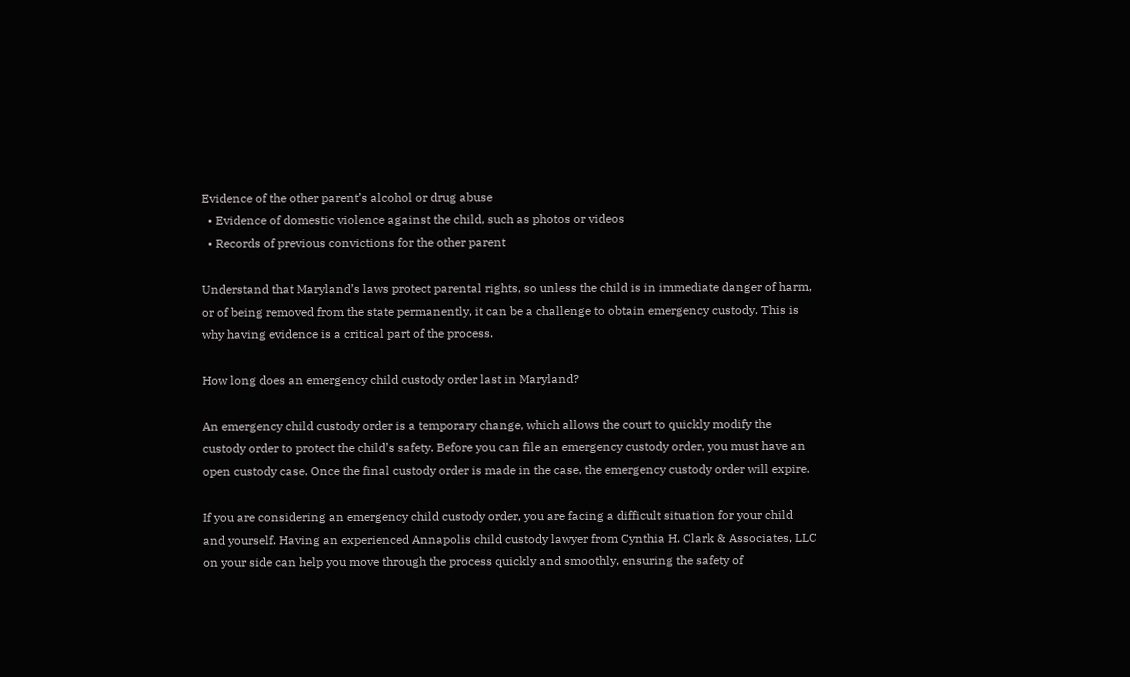Evidence of the other parent’s alcohol or drug abuse
  • Evidence of domestic violence against the child, such as photos or videos
  • Records of previous convictions for the other parent

Understand that Maryland’s laws protect parental rights, so unless the child is in immediate danger of harm, or of being removed from the state permanently, it can be a challenge to obtain emergency custody. This is why having evidence is a critical part of the process.

How long does an emergency child custody order last in Maryland?

An emergency child custody order is a temporary change, which allows the court to quickly modify the custody order to protect the child’s safety. Before you can file an emergency custody order, you must have an open custody case. Once the final custody order is made in the case, the emergency custody order will expire.

If you are considering an emergency child custody order, you are facing a difficult situation for your child and yourself. Having an experienced Annapolis child custody lawyer from Cynthia H. Clark & Associates, LLC on your side can help you move through the process quickly and smoothly, ensuring the safety of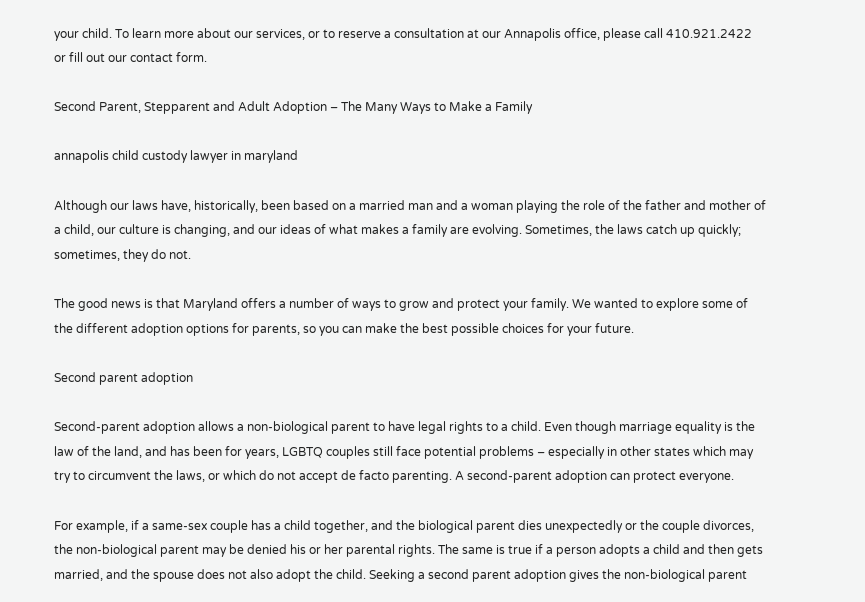your child. To learn more about our services, or to reserve a consultation at our Annapolis office, please call 410.921.2422 or fill out our contact form.

Second Parent, Stepparent and Adult Adoption – The Many Ways to Make a Family

annapolis child custody lawyer in maryland

Although our laws have, historically, been based on a married man and a woman playing the role of the father and mother of a child, our culture is changing, and our ideas of what makes a family are evolving. Sometimes, the laws catch up quickly; sometimes, they do not.

The good news is that Maryland offers a number of ways to grow and protect your family. We wanted to explore some of the different adoption options for parents, so you can make the best possible choices for your future.

Second parent adoption

Second-parent adoption allows a non-biological parent to have legal rights to a child. Even though marriage equality is the law of the land, and has been for years, LGBTQ couples still face potential problems – especially in other states which may try to circumvent the laws, or which do not accept de facto parenting. A second-parent adoption can protect everyone.

For example, if a same-sex couple has a child together, and the biological parent dies unexpectedly or the couple divorces, the non-biological parent may be denied his or her parental rights. The same is true if a person adopts a child and then gets married, and the spouse does not also adopt the child. Seeking a second parent adoption gives the non-biological parent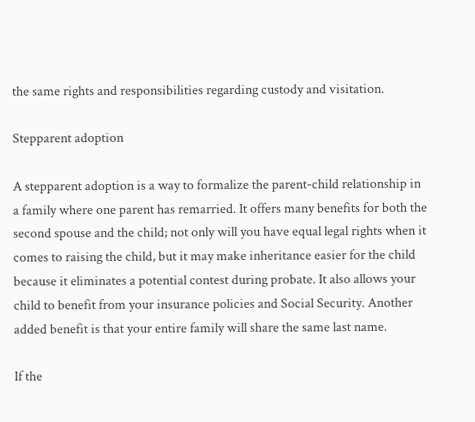the same rights and responsibilities regarding custody and visitation.

Stepparent adoption

A stepparent adoption is a way to formalize the parent-child relationship in a family where one parent has remarried. It offers many benefits for both the second spouse and the child; not only will you have equal legal rights when it comes to raising the child, but it may make inheritance easier for the child because it eliminates a potential contest during probate. It also allows your child to benefit from your insurance policies and Social Security. Another added benefit is that your entire family will share the same last name.

If the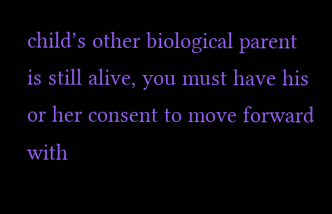child’s other biological parent is still alive, you must have his or her consent to move forward with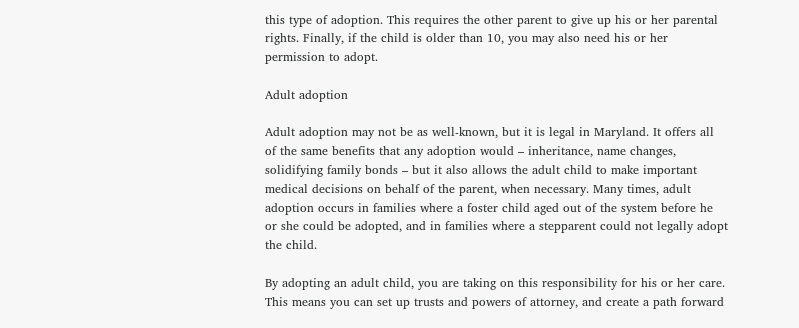this type of adoption. This requires the other parent to give up his or her parental rights. Finally, if the child is older than 10, you may also need his or her permission to adopt.

Adult adoption

Adult adoption may not be as well-known, but it is legal in Maryland. It offers all of the same benefits that any adoption would – inheritance, name changes, solidifying family bonds – but it also allows the adult child to make important medical decisions on behalf of the parent, when necessary. Many times, adult adoption occurs in families where a foster child aged out of the system before he or she could be adopted, and in families where a stepparent could not legally adopt the child.

By adopting an adult child, you are taking on this responsibility for his or her care. This means you can set up trusts and powers of attorney, and create a path forward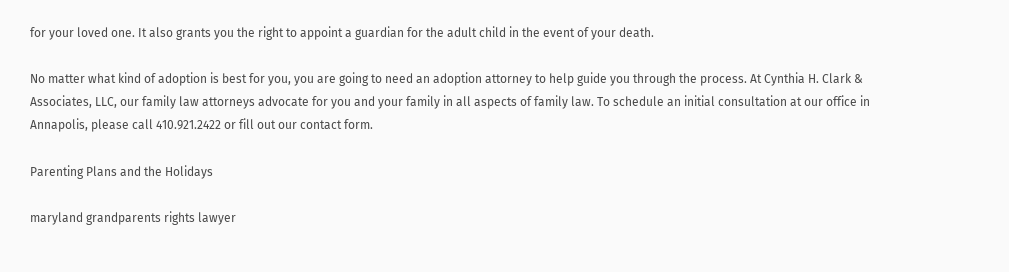for your loved one. It also grants you the right to appoint a guardian for the adult child in the event of your death.

No matter what kind of adoption is best for you, you are going to need an adoption attorney to help guide you through the process. At Cynthia H. Clark & Associates, LLC, our family law attorneys advocate for you and your family in all aspects of family law. To schedule an initial consultation at our office in Annapolis, please call 410.921.2422 or fill out our contact form.

Parenting Plans and the Holidays

maryland grandparents rights lawyer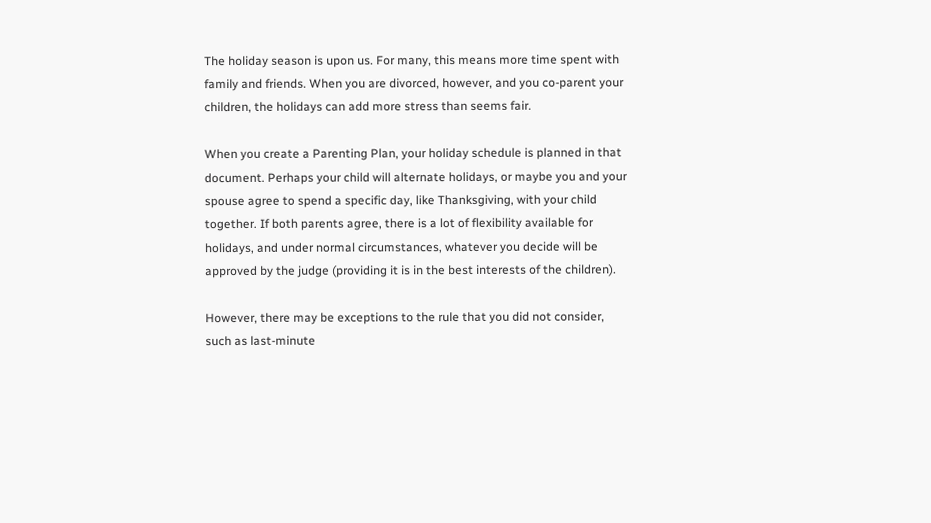The holiday season is upon us. For many, this means more time spent with family and friends. When you are divorced, however, and you co-parent your children, the holidays can add more stress than seems fair.

When you create a Parenting Plan, your holiday schedule is planned in that document. Perhaps your child will alternate holidays, or maybe you and your spouse agree to spend a specific day, like Thanksgiving, with your child together. If both parents agree, there is a lot of flexibility available for holidays, and under normal circumstances, whatever you decide will be approved by the judge (providing it is in the best interests of the children).

However, there may be exceptions to the rule that you did not consider, such as last-minute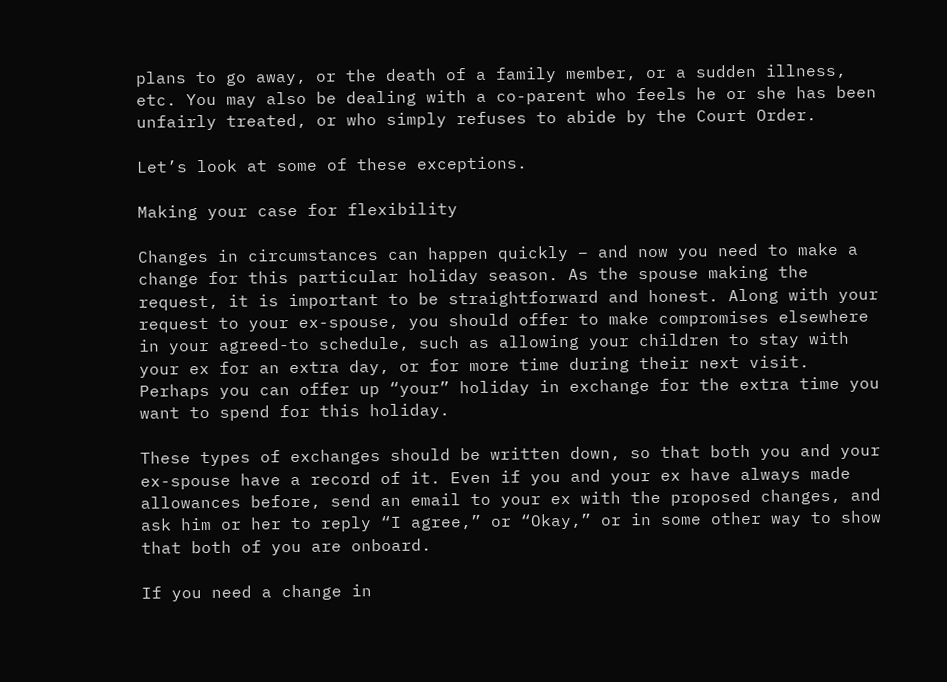plans to go away, or the death of a family member, or a sudden illness, etc. You may also be dealing with a co-parent who feels he or she has been unfairly treated, or who simply refuses to abide by the Court Order.

Let’s look at some of these exceptions.

Making your case for flexibility

Changes in circumstances can happen quickly – and now you need to make a change for this particular holiday season. As the spouse making the request, it is important to be straightforward and honest. Along with your request to your ex-spouse, you should offer to make compromises elsewhere in your agreed-to schedule, such as allowing your children to stay with your ex for an extra day, or for more time during their next visit. Perhaps you can offer up “your” holiday in exchange for the extra time you want to spend for this holiday.

These types of exchanges should be written down, so that both you and your ex-spouse have a record of it. Even if you and your ex have always made allowances before, send an email to your ex with the proposed changes, and ask him or her to reply “I agree,” or “Okay,” or in some other way to show that both of you are onboard.

If you need a change in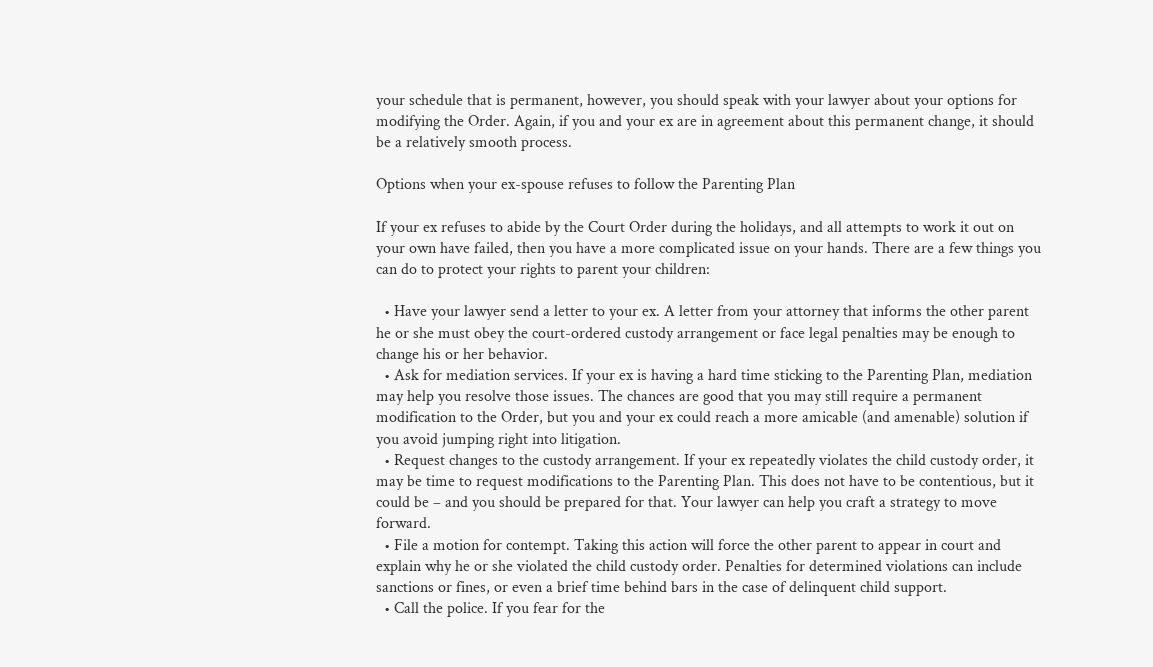your schedule that is permanent, however, you should speak with your lawyer about your options for modifying the Order. Again, if you and your ex are in agreement about this permanent change, it should be a relatively smooth process.

Options when your ex-spouse refuses to follow the Parenting Plan

If your ex refuses to abide by the Court Order during the holidays, and all attempts to work it out on your own have failed, then you have a more complicated issue on your hands. There are a few things you can do to protect your rights to parent your children:

  • Have your lawyer send a letter to your ex. A letter from your attorney that informs the other parent he or she must obey the court-ordered custody arrangement or face legal penalties may be enough to change his or her behavior.
  • Ask for mediation services. If your ex is having a hard time sticking to the Parenting Plan, mediation may help you resolve those issues. The chances are good that you may still require a permanent modification to the Order, but you and your ex could reach a more amicable (and amenable) solution if you avoid jumping right into litigation.
  • Request changes to the custody arrangement. If your ex repeatedly violates the child custody order, it may be time to request modifications to the Parenting Plan. This does not have to be contentious, but it could be – and you should be prepared for that. Your lawyer can help you craft a strategy to move forward.
  • File a motion for contempt. Taking this action will force the other parent to appear in court and explain why he or she violated the child custody order. Penalties for determined violations can include sanctions or fines, or even a brief time behind bars in the case of delinquent child support.
  • Call the police. If you fear for the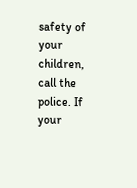safety of your children, call the police. If your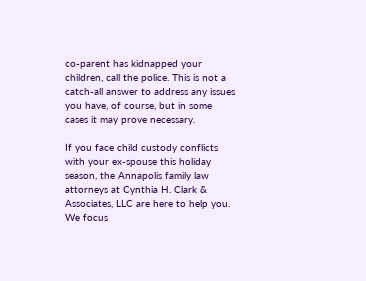co-parent has kidnapped your children, call the police. This is not a catch-all answer to address any issues you have, of course, but in some cases it may prove necessary.

If you face child custody conflicts with your ex-spouse this holiday season, the Annapolis family law attorneys at Cynthia H. Clark & Associates, LLC are here to help you. We focus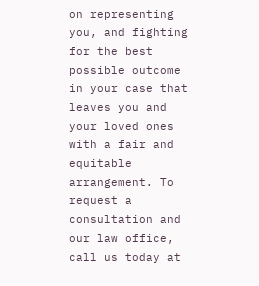on representing you, and fighting for the best possible outcome in your case that leaves you and your loved ones with a fair and equitable arrangement. To request a consultation and our law office, call us today at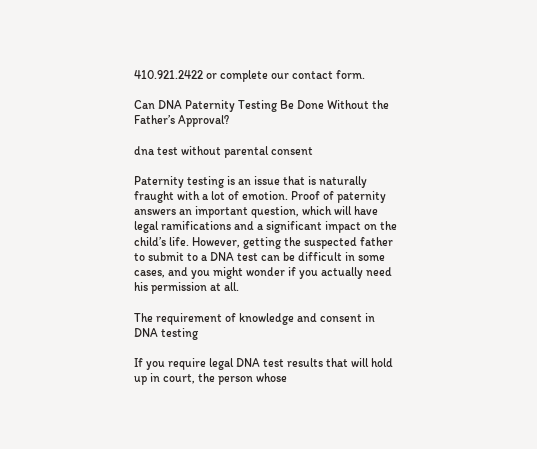410.921.2422 or complete our contact form.

Can DNA Paternity Testing Be Done Without the Father’s Approval?

dna test without parental consent

Paternity testing is an issue that is naturally fraught with a lot of emotion. Proof of paternity answers an important question, which will have legal ramifications and a significant impact on the child’s life. However, getting the suspected father to submit to a DNA test can be difficult in some cases, and you might wonder if you actually need his permission at all.

The requirement of knowledge and consent in DNA testing

If you require legal DNA test results that will hold up in court, the person whose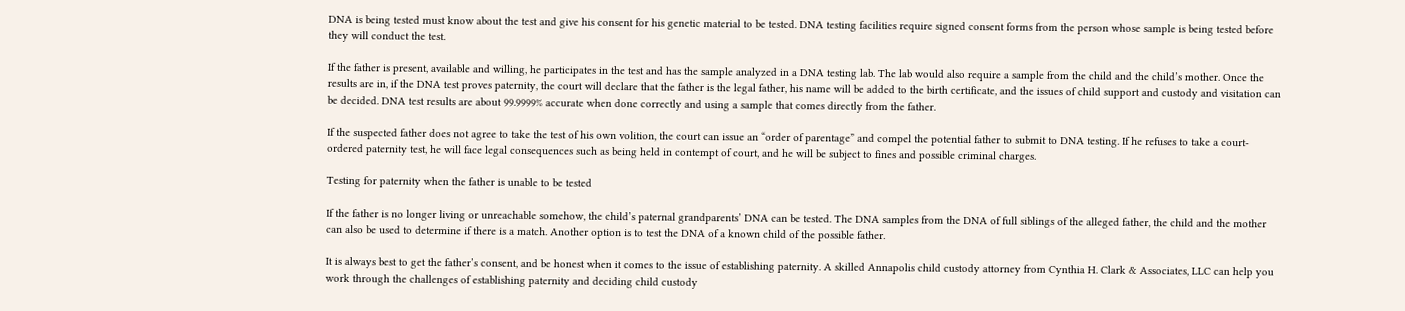DNA is being tested must know about the test and give his consent for his genetic material to be tested. DNA testing facilities require signed consent forms from the person whose sample is being tested before they will conduct the test.

If the father is present, available and willing, he participates in the test and has the sample analyzed in a DNA testing lab. The lab would also require a sample from the child and the child’s mother. Once the results are in, if the DNA test proves paternity, the court will declare that the father is the legal father, his name will be added to the birth certificate, and the issues of child support and custody and visitation can be decided. DNA test results are about 99.9999% accurate when done correctly and using a sample that comes directly from the father.

If the suspected father does not agree to take the test of his own volition, the court can issue an “order of parentage” and compel the potential father to submit to DNA testing. If he refuses to take a court-ordered paternity test, he will face legal consequences such as being held in contempt of court, and he will be subject to fines and possible criminal charges.

Testing for paternity when the father is unable to be tested

If the father is no longer living or unreachable somehow, the child’s paternal grandparents’ DNA can be tested. The DNA samples from the DNA of full siblings of the alleged father, the child and the mother can also be used to determine if there is a match. Another option is to test the DNA of a known child of the possible father.

It is always best to get the father’s consent, and be honest when it comes to the issue of establishing paternity. A skilled Annapolis child custody attorney from Cynthia H. Clark & Associates, LLC can help you work through the challenges of establishing paternity and deciding child custody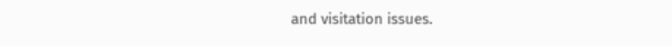and visitation issues.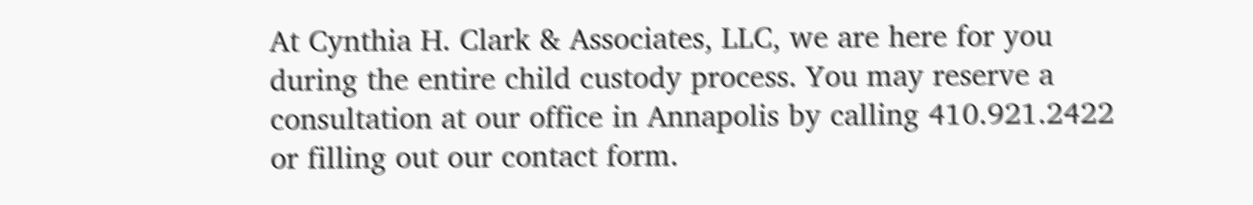At Cynthia H. Clark & Associates, LLC, we are here for you during the entire child custody process. You may reserve a consultation at our office in Annapolis by calling 410.921.2422 or filling out our contact form.